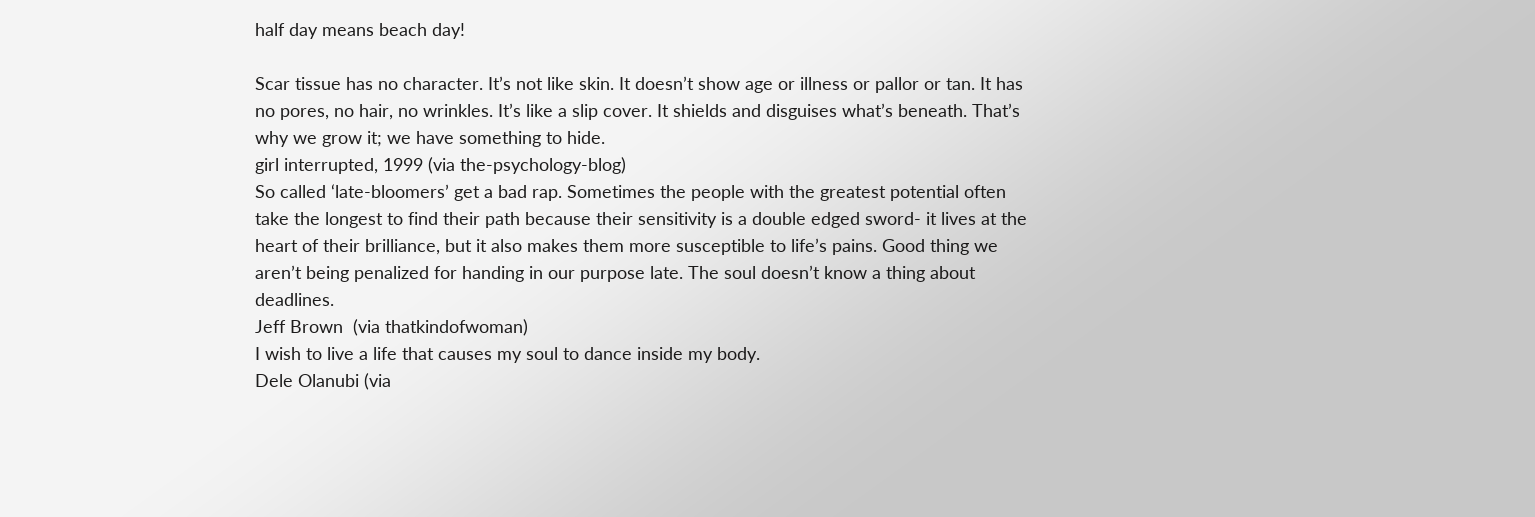half day means beach day!

Scar tissue has no character. It’s not like skin. It doesn’t show age or illness or pallor or tan. It has no pores, no hair, no wrinkles. It’s like a slip cover. It shields and disguises what’s beneath. That’s why we grow it; we have something to hide.
girl interrupted, 1999 (via the-psychology-blog)
So called ‘late-bloomers’ get a bad rap. Sometimes the people with the greatest potential often take the longest to find their path because their sensitivity is a double edged sword- it lives at the heart of their brilliance, but it also makes them more susceptible to life’s pains. Good thing we aren’t being penalized for handing in our purpose late. The soul doesn’t know a thing about deadlines.
Jeff Brown  (via thatkindofwoman)
I wish to live a life that causes my soul to dance inside my body.
Dele Olanubi (via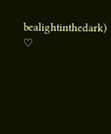bealightinthedark)
♡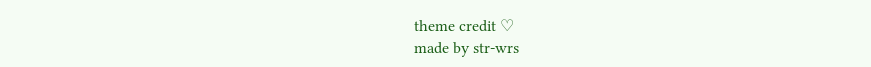theme credit ♡
made by str-wrs